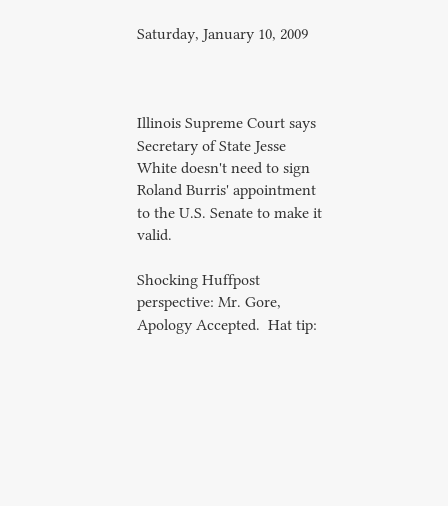Saturday, January 10, 2009



Illinois Supreme Court says Secretary of State Jesse White doesn't need to sign Roland Burris' appointment to the U.S. Senate to make it valid.

Shocking Huffpost perspective: Mr. Gore, Apology Accepted.  Hat tip: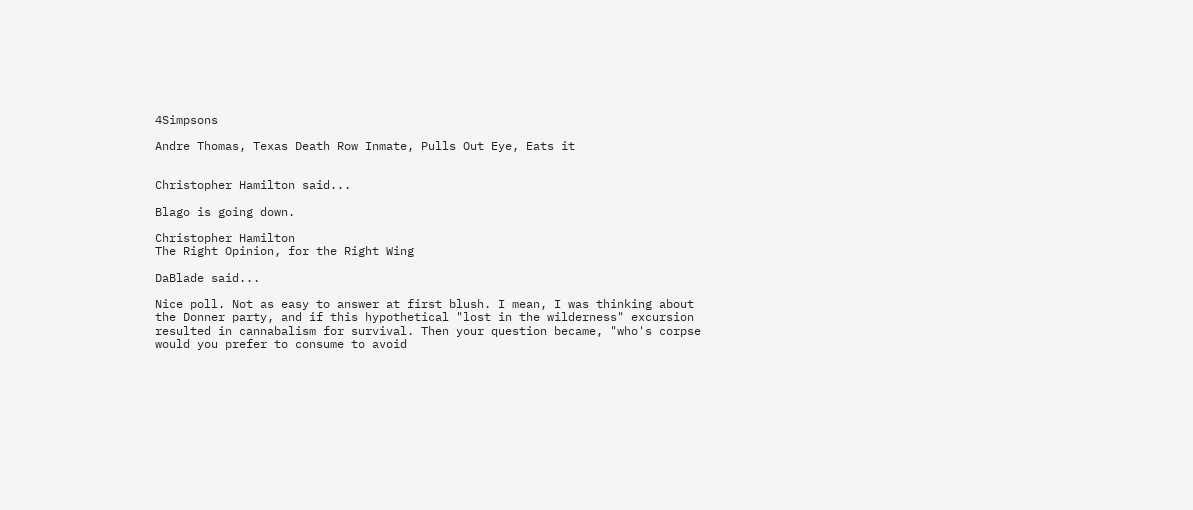4Simpsons

Andre Thomas, Texas Death Row Inmate, Pulls Out Eye, Eats it


Christopher Hamilton said...

Blago is going down.

Christopher Hamilton
The Right Opinion, for the Right Wing

DaBlade said...

Nice poll. Not as easy to answer at first blush. I mean, I was thinking about the Donner party, and if this hypothetical "lost in the wilderness" excursion resulted in cannabalism for survival. Then your question became, "who's corpse would you prefer to consume to avoid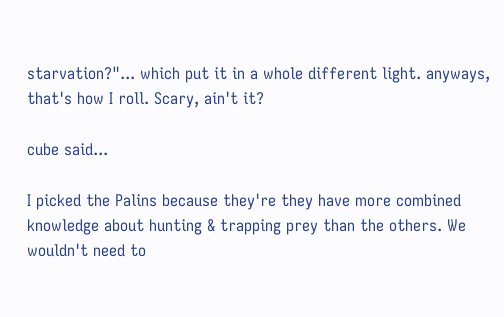starvation?"... which put it in a whole different light. anyways, that's how I roll. Scary, ain't it?

cube said...

I picked the Palins because they're they have more combined knowledge about hunting & trapping prey than the others. We wouldn't need to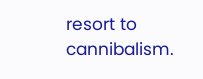resort to cannibalism.